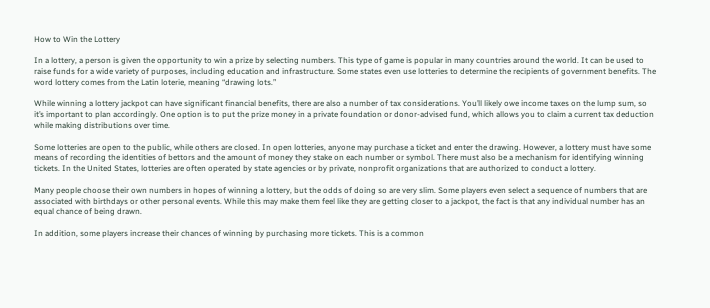How to Win the Lottery

In a lottery, a person is given the opportunity to win a prize by selecting numbers. This type of game is popular in many countries around the world. It can be used to raise funds for a wide variety of purposes, including education and infrastructure. Some states even use lotteries to determine the recipients of government benefits. The word lottery comes from the Latin loterie, meaning “drawing lots.”

While winning a lottery jackpot can have significant financial benefits, there are also a number of tax considerations. You’ll likely owe income taxes on the lump sum, so it’s important to plan accordingly. One option is to put the prize money in a private foundation or donor-advised fund, which allows you to claim a current tax deduction while making distributions over time.

Some lotteries are open to the public, while others are closed. In open lotteries, anyone may purchase a ticket and enter the drawing. However, a lottery must have some means of recording the identities of bettors and the amount of money they stake on each number or symbol. There must also be a mechanism for identifying winning tickets. In the United States, lotteries are often operated by state agencies or by private, nonprofit organizations that are authorized to conduct a lottery.

Many people choose their own numbers in hopes of winning a lottery, but the odds of doing so are very slim. Some players even select a sequence of numbers that are associated with birthdays or other personal events. While this may make them feel like they are getting closer to a jackpot, the fact is that any individual number has an equal chance of being drawn.

In addition, some players increase their chances of winning by purchasing more tickets. This is a common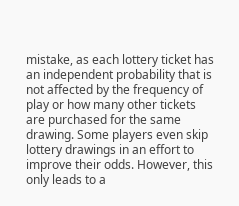mistake, as each lottery ticket has an independent probability that is not affected by the frequency of play or how many other tickets are purchased for the same drawing. Some players even skip lottery drawings in an effort to improve their odds. However, this only leads to a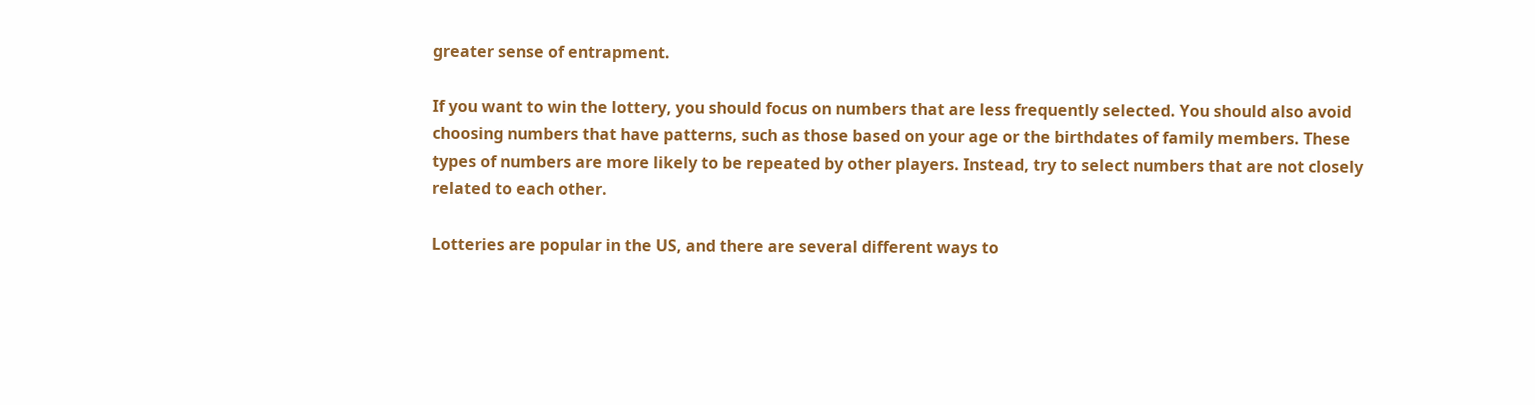greater sense of entrapment.

If you want to win the lottery, you should focus on numbers that are less frequently selected. You should also avoid choosing numbers that have patterns, such as those based on your age or the birthdates of family members. These types of numbers are more likely to be repeated by other players. Instead, try to select numbers that are not closely related to each other.

Lotteries are popular in the US, and there are several different ways to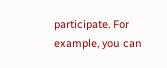participate. For example, you can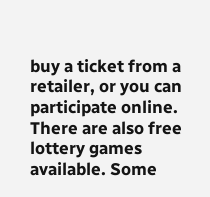buy a ticket from a retailer, or you can participate online. There are also free lottery games available. Some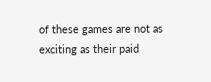of these games are not as exciting as their paid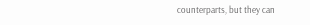counterparts, but they can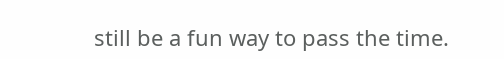still be a fun way to pass the time.